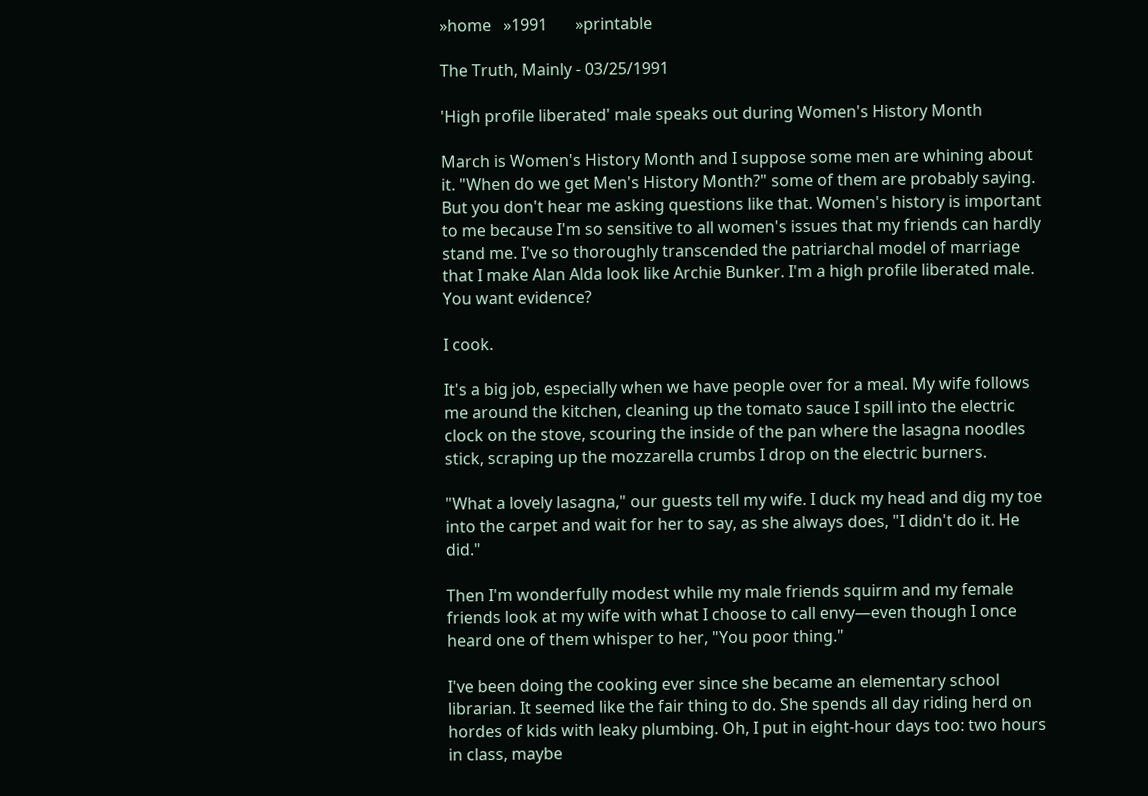»home   »1991       »printable

The Truth, Mainly - 03/25/1991

'High profile liberated' male speaks out during Women's History Month

March is Women's History Month and I suppose some men are whining about it. "When do we get Men's History Month?" some of them are probably saying. But you don't hear me asking questions like that. Women's history is important to me because I'm so sensitive to all women's issues that my friends can hardly stand me. I've so thoroughly transcended the patriarchal model of marriage that I make Alan Alda look like Archie Bunker. I'm a high profile liberated male. You want evidence?

I cook.

It's a big job, especially when we have people over for a meal. My wife follows me around the kitchen, cleaning up the tomato sauce I spill into the electric clock on the stove, scouring the inside of the pan where the lasagna noodles stick, scraping up the mozzarella crumbs I drop on the electric burners.

"What a lovely lasagna," our guests tell my wife. I duck my head and dig my toe into the carpet and wait for her to say, as she always does, "I didn't do it. He did."

Then I'm wonderfully modest while my male friends squirm and my female friends look at my wife with what I choose to call envy—even though I once heard one of them whisper to her, "You poor thing."

I've been doing the cooking ever since she became an elementary school librarian. It seemed like the fair thing to do. She spends all day riding herd on hordes of kids with leaky plumbing. Oh, I put in eight-hour days too: two hours in class, maybe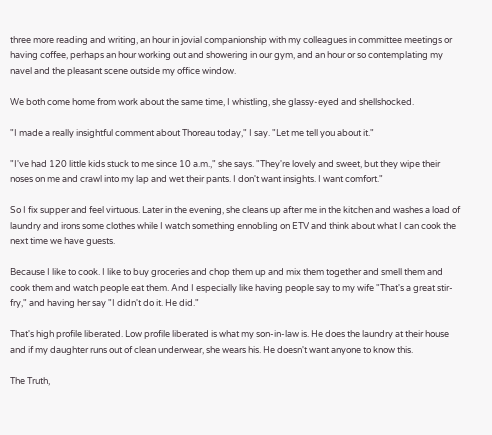three more reading and writing, an hour in jovial companionship with my colleagues in committee meetings or having coffee, perhaps an hour working out and showering in our gym, and an hour or so contemplating my navel and the pleasant scene outside my office window.

We both come home from work about the same time, I whistling, she glassy-eyed and shellshocked.

"I made a really insightful comment about Thoreau today," I say. "Let me tell you about it."

"I've had 120 little kids stuck to me since 10 a.m.," she says. "They're lovely and sweet, but they wipe their noses on me and crawl into my lap and wet their pants. I don't want insights. I want comfort."

So I fix supper and feel virtuous. Later in the evening, she cleans up after me in the kitchen and washes a load of laundry and irons some clothes while I watch something ennobling on ETV and think about what I can cook the next time we have guests.

Because I like to cook. I like to buy groceries and chop them up and mix them together and smell them and cook them and watch people eat them. And I especially like having people say to my wife "That's a great stir-fry," and having her say "I didn't do it. He did."

That's high profile liberated. Low profile liberated is what my son-in-law is. He does the laundry at their house and if my daughter runs out of clean underwear, she wears his. He doesn't want anyone to know this.

The Truth,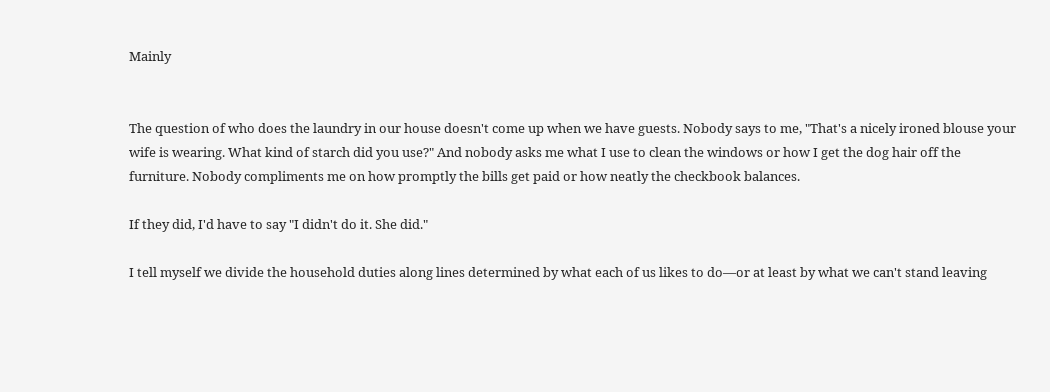Mainly


The question of who does the laundry in our house doesn't come up when we have guests. Nobody says to me, "That's a nicely ironed blouse your wife is wearing. What kind of starch did you use?" And nobody asks me what I use to clean the windows or how I get the dog hair off the furniture. Nobody compliments me on how promptly the bills get paid or how neatly the checkbook balances.

If they did, I'd have to say "I didn't do it. She did."

I tell myself we divide the household duties along lines determined by what each of us likes to do—or at least by what we can't stand leaving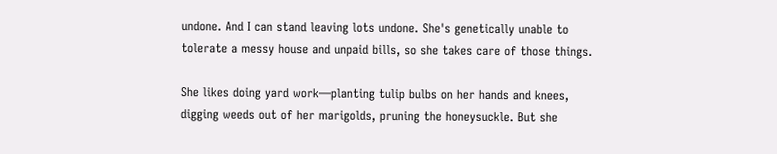undone. And I can stand leaving lots undone. She's genetically unable to tolerate a messy house and unpaid bills, so she takes care of those things.

She likes doing yard work—planting tulip bulbs on her hands and knees, digging weeds out of her marigolds, pruning the honeysuckle. But she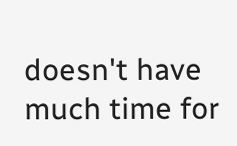doesn't have much time for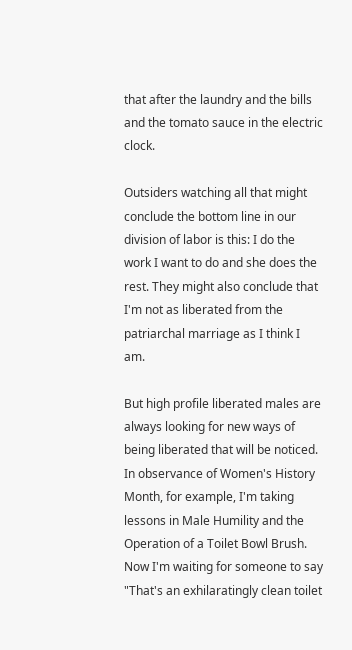that after the laundry and the bills and the tomato sauce in the electric clock.

Outsiders watching all that might conclude the bottom line in our division of labor is this: I do the work I want to do and she does the rest. They might also conclude that I'm not as liberated from the patriarchal marriage as I think I am.

But high profile liberated males are always looking for new ways of being liberated that will be noticed. In observance of Women's History Month, for example, I'm taking lessons in Male Humility and the Operation of a Toilet Bowl Brush. Now I'm waiting for someone to say "That's an exhilaratingly clean toilet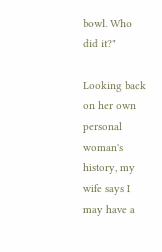bowl. Who did it?"

Looking back on her own personal woman's history, my wife says I may have a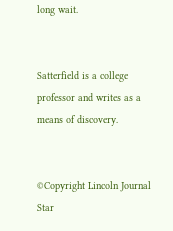long wait.


Satterfield is a college professor and writes as a means of discovery.


©Copyright Lincoln Journal Star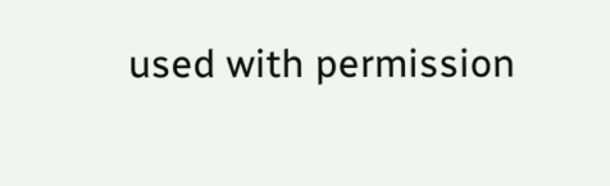used with permission